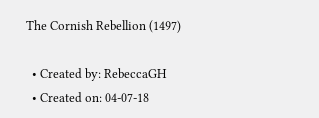The Cornish Rebellion (1497)

  • Created by: RebeccaGH
  • Created on: 04-07-18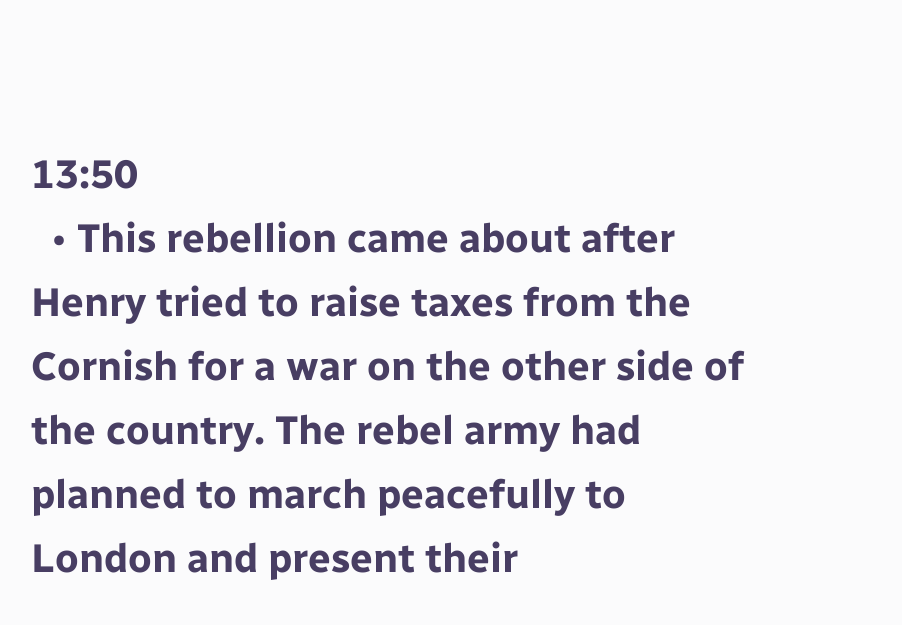13:50
  • This rebellion came about after Henry tried to raise taxes from the Cornish for a war on the other side of the country. The rebel army had planned to march peacefully to London and present their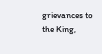grievances to the King,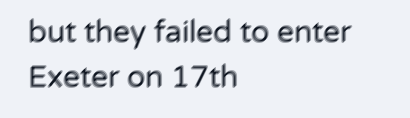but they failed to enter Exeter on 17th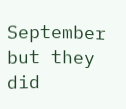September but they did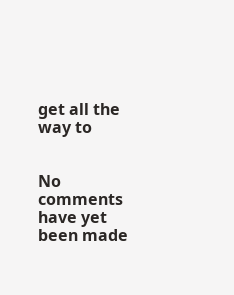get all the way to


No comments have yet been made